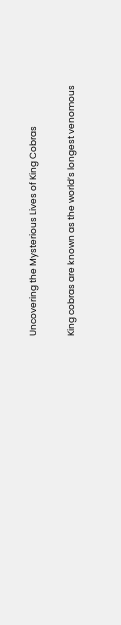Uncovering the Mysterious Lives of King Cobras

King cobras are known as the world’s longest venomous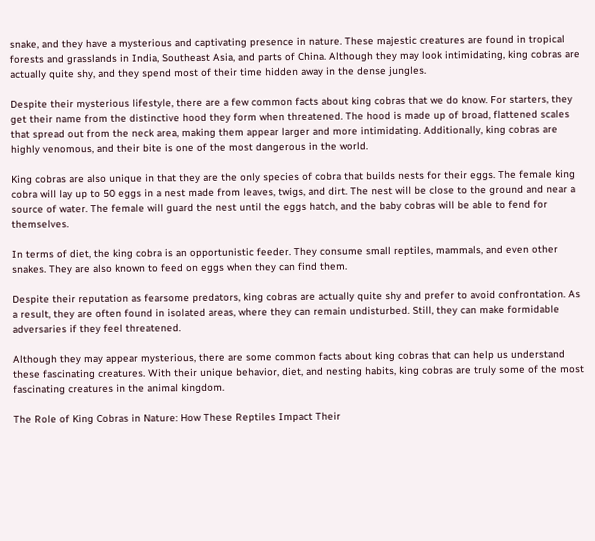snake, and they have a mysterious and captivating presence in nature. These majestic creatures are found in tropical forests and grasslands in India, Southeast Asia, and parts of China. Although they may look intimidating, king cobras are actually quite shy, and they spend most of their time hidden away in the dense jungles.

Despite their mysterious lifestyle, there are a few common facts about king cobras that we do know. For starters, they get their name from the distinctive hood they form when threatened. The hood is made up of broad, flattened scales that spread out from the neck area, making them appear larger and more intimidating. Additionally, king cobras are highly venomous, and their bite is one of the most dangerous in the world.

King cobras are also unique in that they are the only species of cobra that builds nests for their eggs. The female king cobra will lay up to 50 eggs in a nest made from leaves, twigs, and dirt. The nest will be close to the ground and near a source of water. The female will guard the nest until the eggs hatch, and the baby cobras will be able to fend for themselves.

In terms of diet, the king cobra is an opportunistic feeder. They consume small reptiles, mammals, and even other snakes. They are also known to feed on eggs when they can find them.

Despite their reputation as fearsome predators, king cobras are actually quite shy and prefer to avoid confrontation. As a result, they are often found in isolated areas, where they can remain undisturbed. Still, they can make formidable adversaries if they feel threatened.

Although they may appear mysterious, there are some common facts about king cobras that can help us understand these fascinating creatures. With their unique behavior, diet, and nesting habits, king cobras are truly some of the most fascinating creatures in the animal kingdom.

The Role of King Cobras in Nature: How These Reptiles Impact Their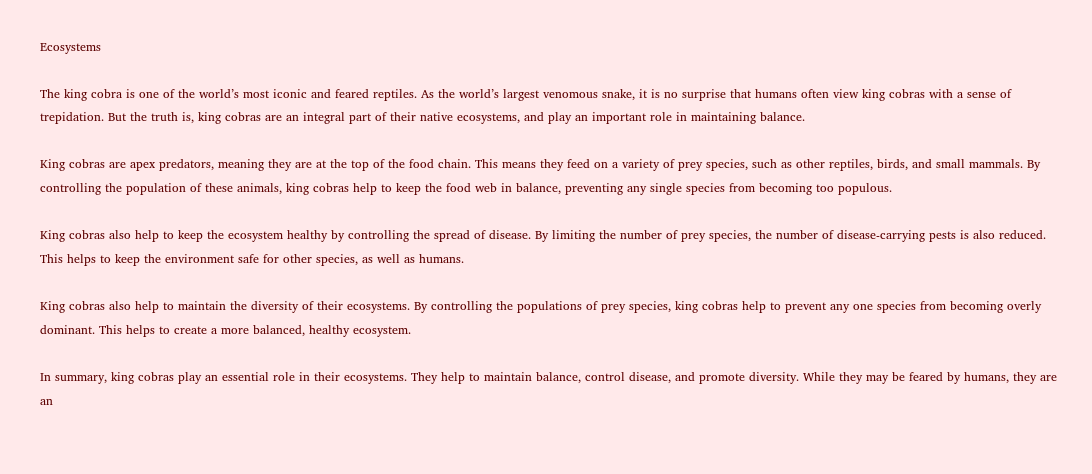Ecosystems

The king cobra is one of the world’s most iconic and feared reptiles. As the world’s largest venomous snake, it is no surprise that humans often view king cobras with a sense of trepidation. But the truth is, king cobras are an integral part of their native ecosystems, and play an important role in maintaining balance.

King cobras are apex predators, meaning they are at the top of the food chain. This means they feed on a variety of prey species, such as other reptiles, birds, and small mammals. By controlling the population of these animals, king cobras help to keep the food web in balance, preventing any single species from becoming too populous.

King cobras also help to keep the ecosystem healthy by controlling the spread of disease. By limiting the number of prey species, the number of disease-carrying pests is also reduced. This helps to keep the environment safe for other species, as well as humans.

King cobras also help to maintain the diversity of their ecosystems. By controlling the populations of prey species, king cobras help to prevent any one species from becoming overly dominant. This helps to create a more balanced, healthy ecosystem.

In summary, king cobras play an essential role in their ecosystems. They help to maintain balance, control disease, and promote diversity. While they may be feared by humans, they are an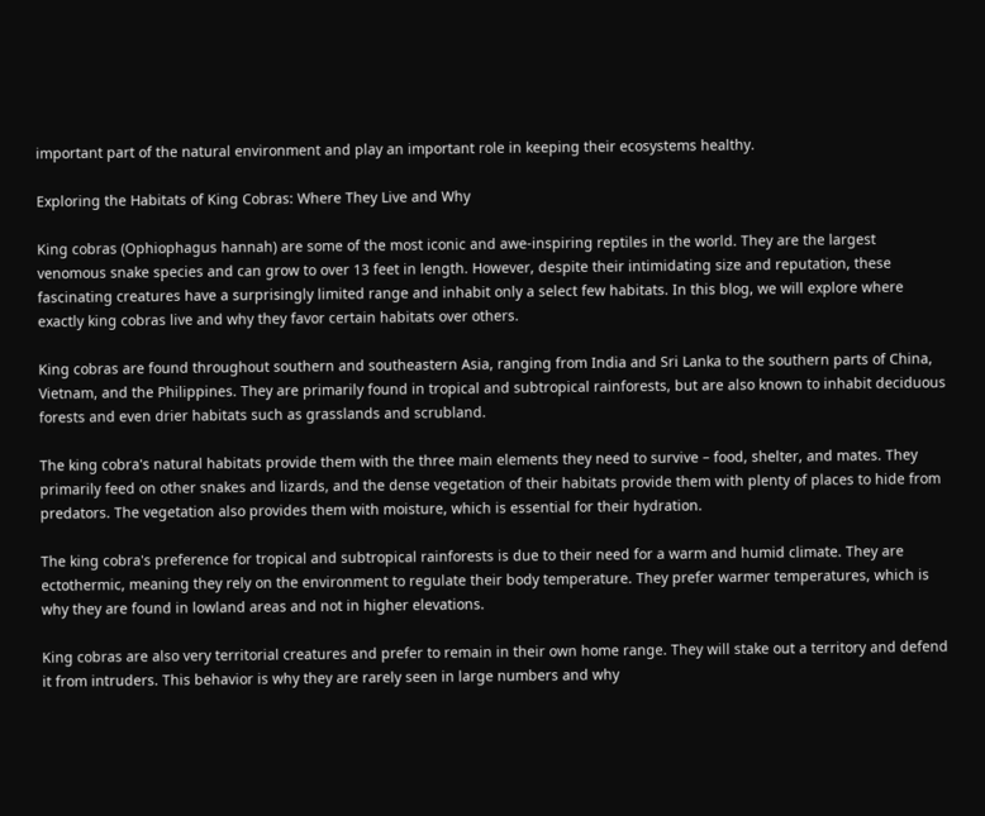important part of the natural environment and play an important role in keeping their ecosystems healthy.

Exploring the Habitats of King Cobras: Where They Live and Why

King cobras (Ophiophagus hannah) are some of the most iconic and awe-inspiring reptiles in the world. They are the largest venomous snake species and can grow to over 13 feet in length. However, despite their intimidating size and reputation, these fascinating creatures have a surprisingly limited range and inhabit only a select few habitats. In this blog, we will explore where exactly king cobras live and why they favor certain habitats over others.

King cobras are found throughout southern and southeastern Asia, ranging from India and Sri Lanka to the southern parts of China, Vietnam, and the Philippines. They are primarily found in tropical and subtropical rainforests, but are also known to inhabit deciduous forests and even drier habitats such as grasslands and scrubland.

The king cobra's natural habitats provide them with the three main elements they need to survive – food, shelter, and mates. They primarily feed on other snakes and lizards, and the dense vegetation of their habitats provide them with plenty of places to hide from predators. The vegetation also provides them with moisture, which is essential for their hydration.

The king cobra's preference for tropical and subtropical rainforests is due to their need for a warm and humid climate. They are ectothermic, meaning they rely on the environment to regulate their body temperature. They prefer warmer temperatures, which is why they are found in lowland areas and not in higher elevations.

King cobras are also very territorial creatures and prefer to remain in their own home range. They will stake out a territory and defend it from intruders. This behavior is why they are rarely seen in large numbers and why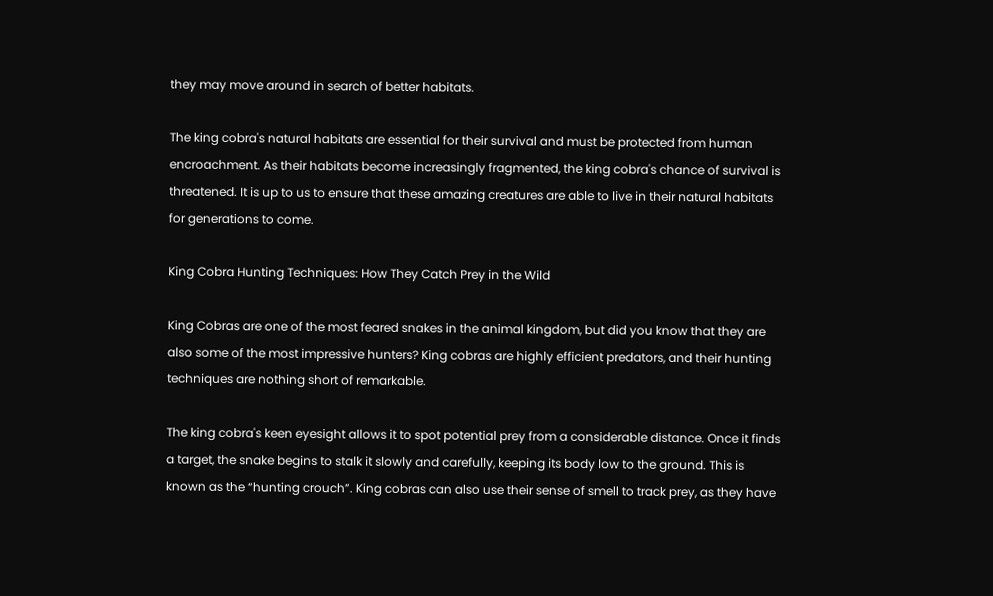they may move around in search of better habitats.

The king cobra's natural habitats are essential for their survival and must be protected from human encroachment. As their habitats become increasingly fragmented, the king cobra's chance of survival is threatened. It is up to us to ensure that these amazing creatures are able to live in their natural habitats for generations to come.

King Cobra Hunting Techniques: How They Catch Prey in the Wild

King Cobras are one of the most feared snakes in the animal kingdom, but did you know that they are also some of the most impressive hunters? King cobras are highly efficient predators, and their hunting techniques are nothing short of remarkable.

The king cobra's keen eyesight allows it to spot potential prey from a considerable distance. Once it finds a target, the snake begins to stalk it slowly and carefully, keeping its body low to the ground. This is known as the “hunting crouch”. King cobras can also use their sense of smell to track prey, as they have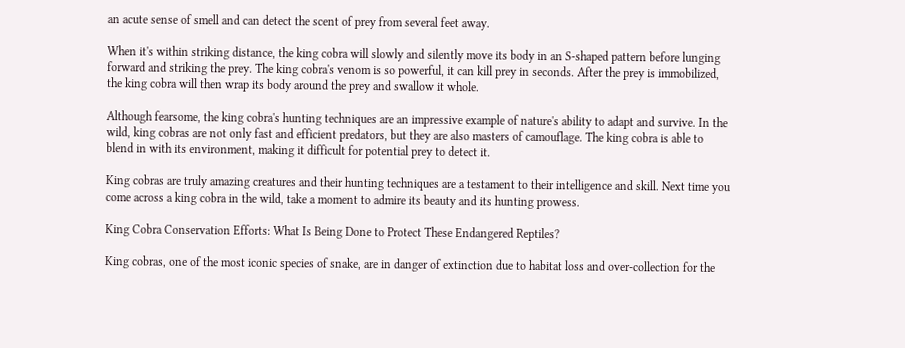an acute sense of smell and can detect the scent of prey from several feet away.

When it's within striking distance, the king cobra will slowly and silently move its body in an S-shaped pattern before lunging forward and striking the prey. The king cobra's venom is so powerful, it can kill prey in seconds. After the prey is immobilized, the king cobra will then wrap its body around the prey and swallow it whole.

Although fearsome, the king cobra's hunting techniques are an impressive example of nature's ability to adapt and survive. In the wild, king cobras are not only fast and efficient predators, but they are also masters of camouflage. The king cobra is able to blend in with its environment, making it difficult for potential prey to detect it.

King cobras are truly amazing creatures and their hunting techniques are a testament to their intelligence and skill. Next time you come across a king cobra in the wild, take a moment to admire its beauty and its hunting prowess.

King Cobra Conservation Efforts: What Is Being Done to Protect These Endangered Reptiles?

King cobras, one of the most iconic species of snake, are in danger of extinction due to habitat loss and over-collection for the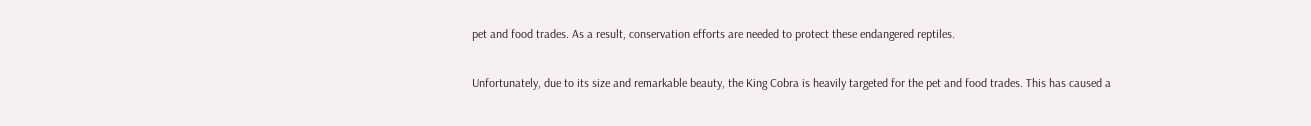pet and food trades. As a result, conservation efforts are needed to protect these endangered reptiles.

Unfortunately, due to its size and remarkable beauty, the King Cobra is heavily targeted for the pet and food trades. This has caused a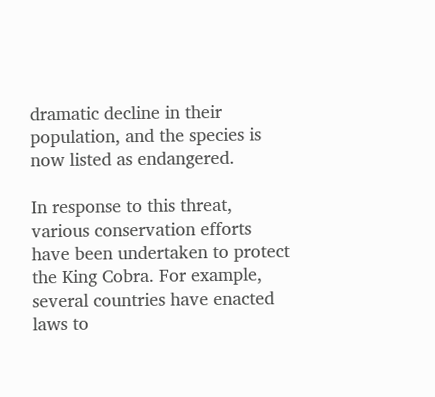dramatic decline in their population, and the species is now listed as endangered.

In response to this threat, various conservation efforts have been undertaken to protect the King Cobra. For example, several countries have enacted laws to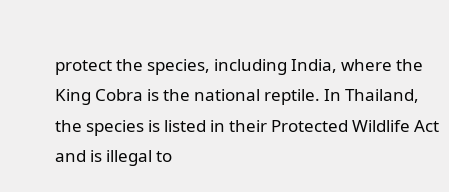protect the species, including India, where the King Cobra is the national reptile. In Thailand, the species is listed in their Protected Wildlife Act and is illegal to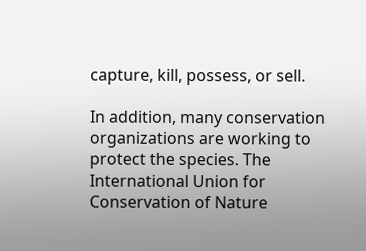capture, kill, possess, or sell.

In addition, many conservation organizations are working to protect the species. The International Union for Conservation of Nature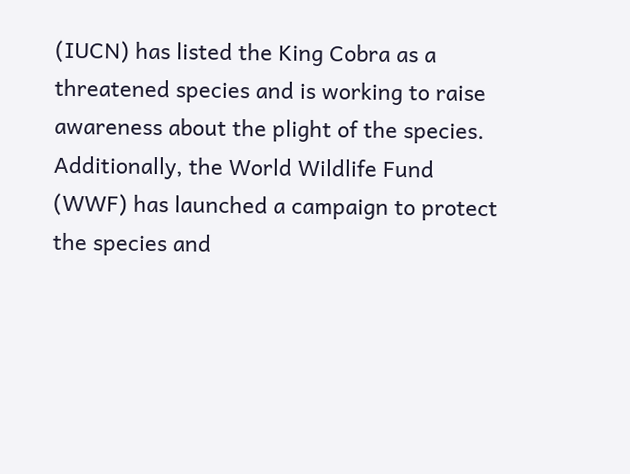(IUCN) has listed the King Cobra as a threatened species and is working to raise awareness about the plight of the species. Additionally, the World Wildlife Fund (WWF) has launched a campaign to protect the species and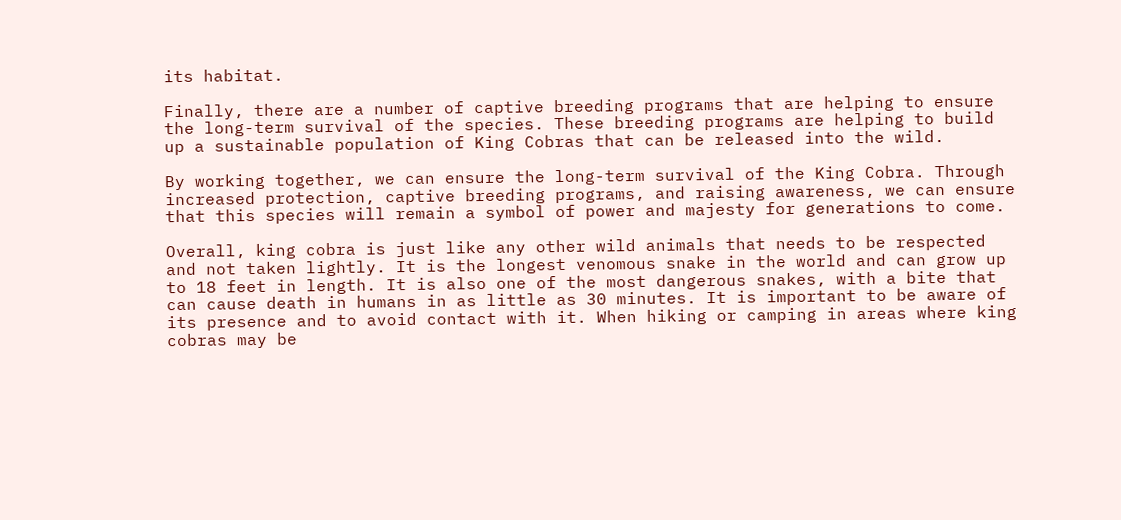its habitat.

Finally, there are a number of captive breeding programs that are helping to ensure the long-term survival of the species. These breeding programs are helping to build up a sustainable population of King Cobras that can be released into the wild.

By working together, we can ensure the long-term survival of the King Cobra. Through increased protection, captive breeding programs, and raising awareness, we can ensure that this species will remain a symbol of power and majesty for generations to come.

Overall, king cobra is just like any other wild animals that needs to be respected and not taken lightly. It is the longest venomous snake in the world and can grow up to 18 feet in length. It is also one of the most dangerous snakes, with a bite that can cause death in humans in as little as 30 minutes. It is important to be aware of its presence and to avoid contact with it. When hiking or camping in areas where king cobras may be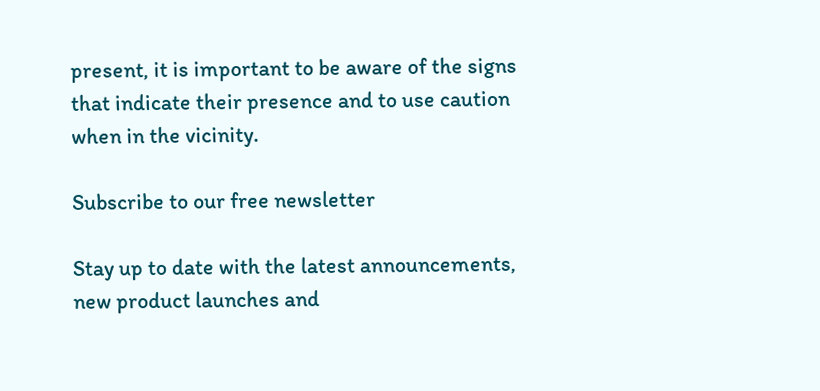present, it is important to be aware of the signs that indicate their presence and to use caution when in the vicinity.

Subscribe to our free newsletter

Stay up to date with the latest announcements, new product launches and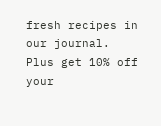fresh recipes in our journal. Plus get 10% off your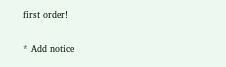first order!

* Add notice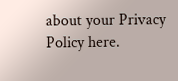about your Privacy Policy here.